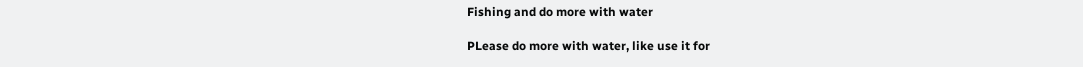Fishing and do more with water

PLease do more with water, like use it for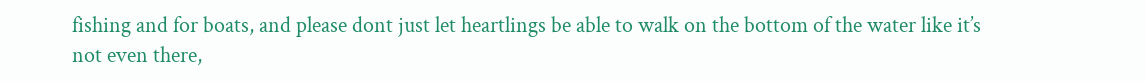fishing and for boats, and please dont just let heartlings be able to walk on the bottom of the water like it’s not even there,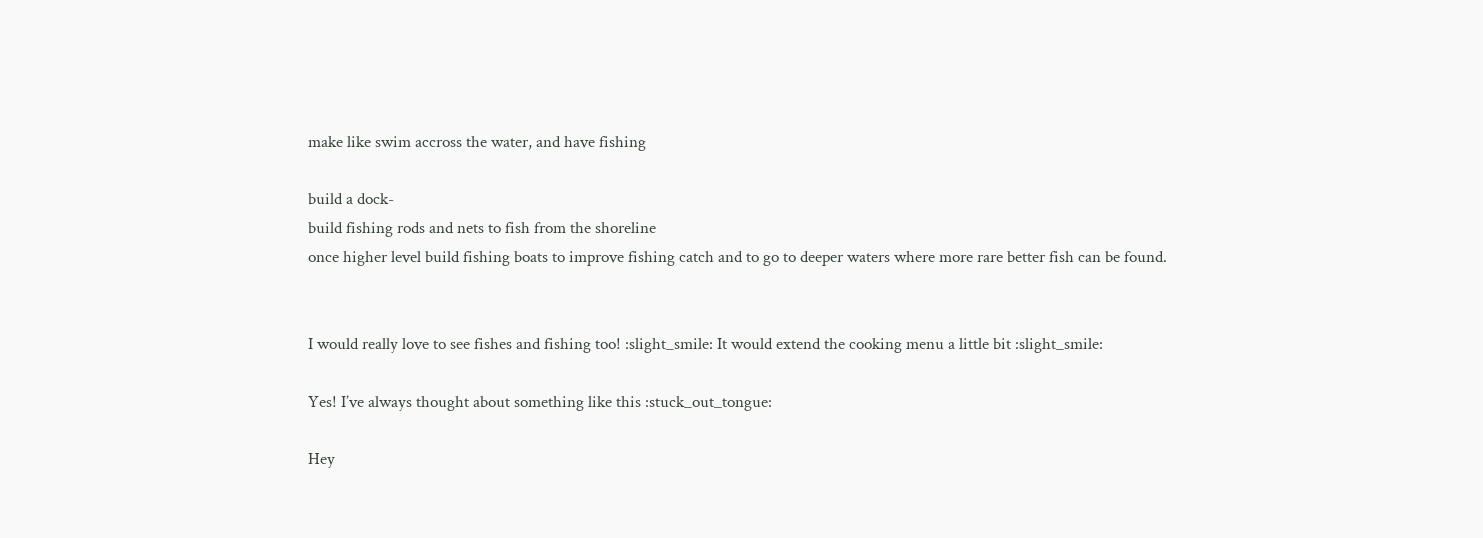make like swim accross the water, and have fishing

build a dock-
build fishing rods and nets to fish from the shoreline
once higher level build fishing boats to improve fishing catch and to go to deeper waters where more rare better fish can be found.


I would really love to see fishes and fishing too! :slight_smile: It would extend the cooking menu a little bit :slight_smile:

Yes! I’ve always thought about something like this :stuck_out_tongue:

Hey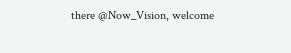there @Now_Vision, welcome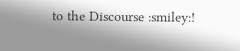to the Discourse :smiley:!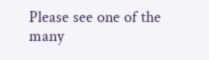Please see one of the many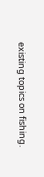existing topics on fishing.